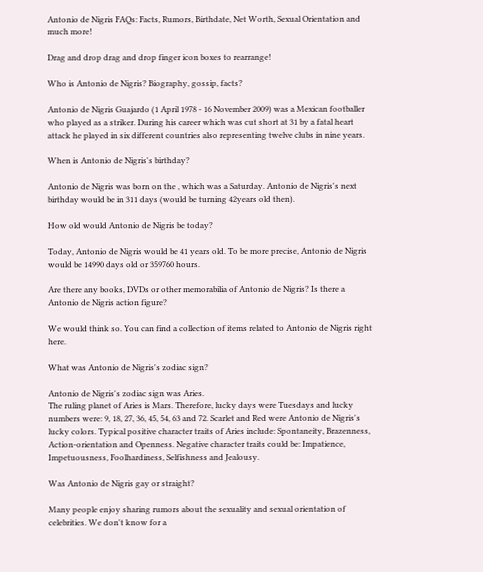Antonio de Nigris FAQs: Facts, Rumors, Birthdate, Net Worth, Sexual Orientation and much more!

Drag and drop drag and drop finger icon boxes to rearrange!

Who is Antonio de Nigris? Biography, gossip, facts?

Antonio de Nigris Guajardo (1 April 1978 - 16 November 2009) was a Mexican footballer who played as a striker. During his career which was cut short at 31 by a fatal heart attack he played in six different countries also representing twelve clubs in nine years.

When is Antonio de Nigris's birthday?

Antonio de Nigris was born on the , which was a Saturday. Antonio de Nigris's next birthday would be in 311 days (would be turning 42years old then).

How old would Antonio de Nigris be today?

Today, Antonio de Nigris would be 41 years old. To be more precise, Antonio de Nigris would be 14990 days old or 359760 hours.

Are there any books, DVDs or other memorabilia of Antonio de Nigris? Is there a Antonio de Nigris action figure?

We would think so. You can find a collection of items related to Antonio de Nigris right here.

What was Antonio de Nigris's zodiac sign?

Antonio de Nigris's zodiac sign was Aries.
The ruling planet of Aries is Mars. Therefore, lucky days were Tuesdays and lucky numbers were: 9, 18, 27, 36, 45, 54, 63 and 72. Scarlet and Red were Antonio de Nigris's lucky colors. Typical positive character traits of Aries include: Spontaneity, Brazenness, Action-orientation and Openness. Negative character traits could be: Impatience, Impetuousness, Foolhardiness, Selfishness and Jealousy.

Was Antonio de Nigris gay or straight?

Many people enjoy sharing rumors about the sexuality and sexual orientation of celebrities. We don't know for a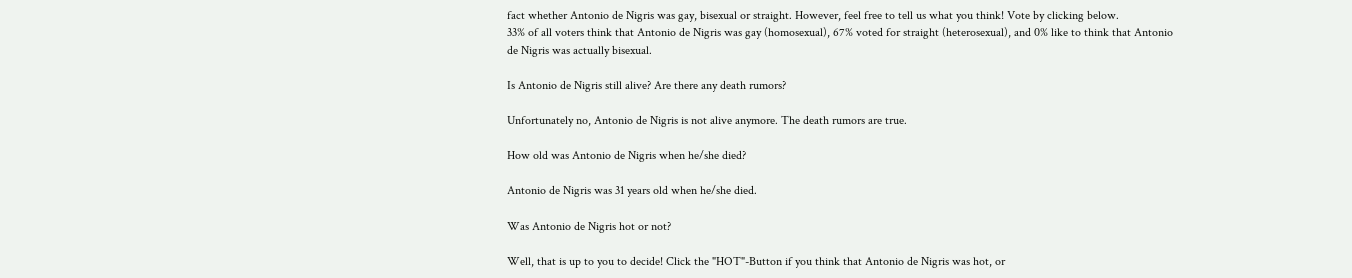fact whether Antonio de Nigris was gay, bisexual or straight. However, feel free to tell us what you think! Vote by clicking below.
33% of all voters think that Antonio de Nigris was gay (homosexual), 67% voted for straight (heterosexual), and 0% like to think that Antonio de Nigris was actually bisexual.

Is Antonio de Nigris still alive? Are there any death rumors?

Unfortunately no, Antonio de Nigris is not alive anymore. The death rumors are true.

How old was Antonio de Nigris when he/she died?

Antonio de Nigris was 31 years old when he/she died.

Was Antonio de Nigris hot or not?

Well, that is up to you to decide! Click the "HOT"-Button if you think that Antonio de Nigris was hot, or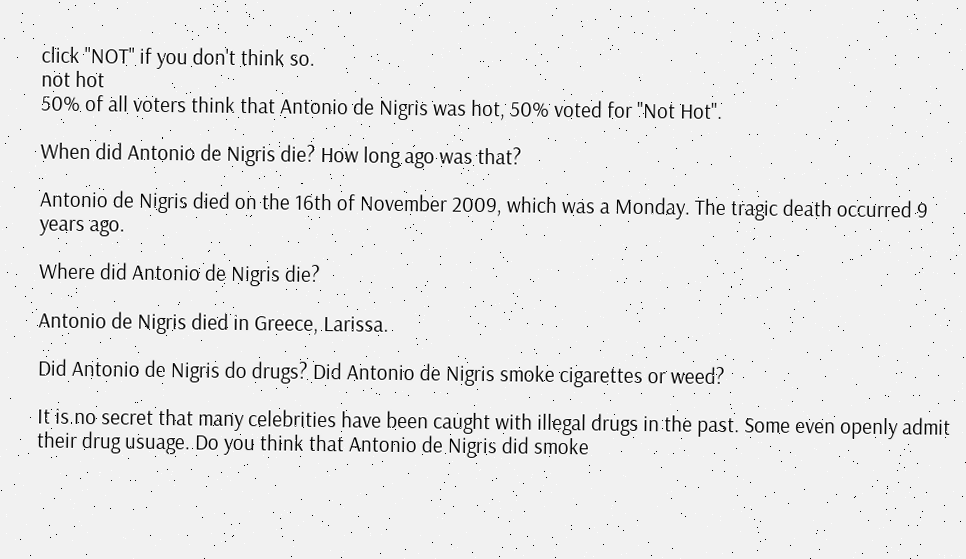click "NOT" if you don't think so.
not hot
50% of all voters think that Antonio de Nigris was hot, 50% voted for "Not Hot".

When did Antonio de Nigris die? How long ago was that?

Antonio de Nigris died on the 16th of November 2009, which was a Monday. The tragic death occurred 9 years ago.

Where did Antonio de Nigris die?

Antonio de Nigris died in Greece, Larissa.

Did Antonio de Nigris do drugs? Did Antonio de Nigris smoke cigarettes or weed?

It is no secret that many celebrities have been caught with illegal drugs in the past. Some even openly admit their drug usuage. Do you think that Antonio de Nigris did smoke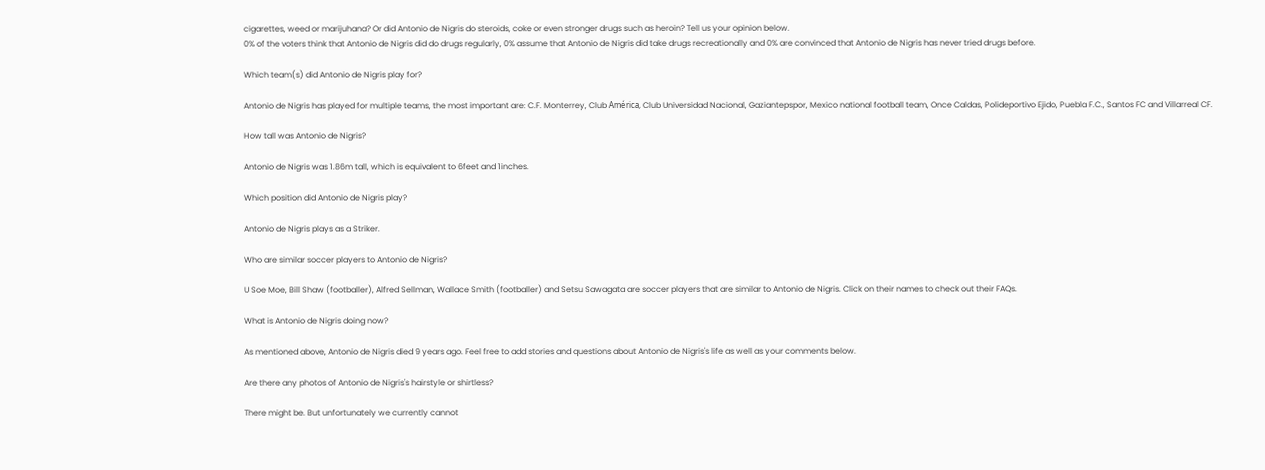cigarettes, weed or marijuhana? Or did Antonio de Nigris do steroids, coke or even stronger drugs such as heroin? Tell us your opinion below.
0% of the voters think that Antonio de Nigris did do drugs regularly, 0% assume that Antonio de Nigris did take drugs recreationally and 0% are convinced that Antonio de Nigris has never tried drugs before.

Which team(s) did Antonio de Nigris play for?

Antonio de Nigris has played for multiple teams, the most important are: C.F. Monterrey, Club América, Club Universidad Nacional, Gaziantepspor, Mexico national football team, Once Caldas, Polideportivo Ejido, Puebla F.C., Santos FC and Villarreal CF.

How tall was Antonio de Nigris?

Antonio de Nigris was 1.86m tall, which is equivalent to 6feet and 1inches.

Which position did Antonio de Nigris play?

Antonio de Nigris plays as a Striker.

Who are similar soccer players to Antonio de Nigris?

U Soe Moe, Bill Shaw (footballer), Alfred Sellman, Wallace Smith (footballer) and Setsu Sawagata are soccer players that are similar to Antonio de Nigris. Click on their names to check out their FAQs.

What is Antonio de Nigris doing now?

As mentioned above, Antonio de Nigris died 9 years ago. Feel free to add stories and questions about Antonio de Nigris's life as well as your comments below.

Are there any photos of Antonio de Nigris's hairstyle or shirtless?

There might be. But unfortunately we currently cannot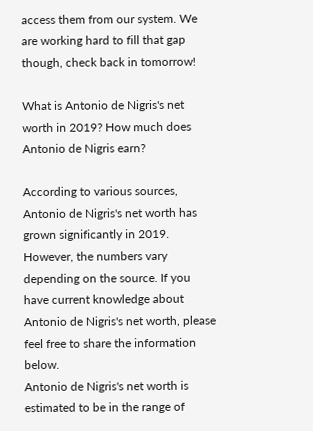access them from our system. We are working hard to fill that gap though, check back in tomorrow!

What is Antonio de Nigris's net worth in 2019? How much does Antonio de Nigris earn?

According to various sources, Antonio de Nigris's net worth has grown significantly in 2019. However, the numbers vary depending on the source. If you have current knowledge about Antonio de Nigris's net worth, please feel free to share the information below.
Antonio de Nigris's net worth is estimated to be in the range of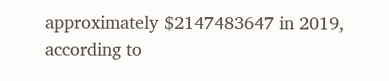approximately $2147483647 in 2019, according to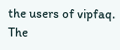the users of vipfaq. The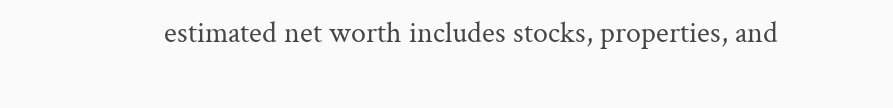estimated net worth includes stocks, properties, and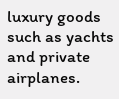luxury goods such as yachts and private airplanes.